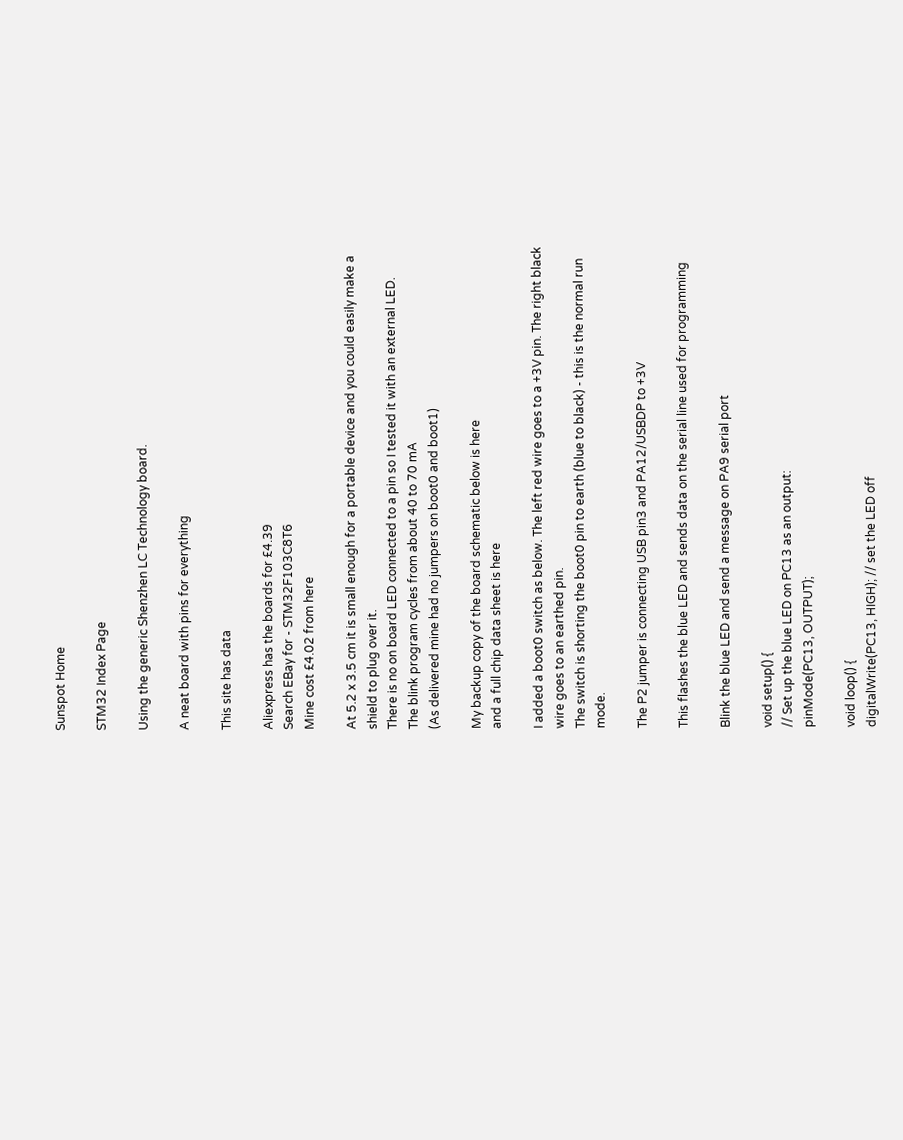Sunspot Home

STM32 Index Page

Using the generic Shenzhen LC Technology board.

A neat board with pins for everything

This site has data

Aliexpress has the boards for £4.39
Search EBay for - STM32F103C8T6
Mine cost £4.02 from here

At 5.2 x 3.5 cm it is small enough for a portable device and you could easily make a shield to plug over it.
There is no on board LED connected to a pin so I tested it with an external LED.
The blink program cycles from about 40 to 70 mA
(As delivered mine had no jumpers on boot0 and boot1)

My backup copy of the board schematic below is here
and a full chip data sheet is here

I added a boot0 switch as below. The left red wire goes to a +3V pin. The right black wire goes to an earthed pin.
The switch is shorting the boot0 pin to earth (blue to black) - this is the normal run mode.

The P2 jumper is connecting USB pin3 and PA12/USBDP to +3V

This flashes the blue LED and sends data on the serial line used for programming

Blink the blue LED and send a message on PA9 serial port

void setup() {
// Set up the blue LED on PC13 as an output:
pinMode(PC13, OUTPUT);

void loop() {
digitalWrite(PC13, HIGH); // set the LED off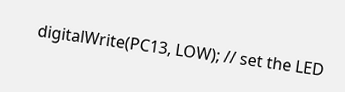digitalWrite(PC13, LOW); // set the LED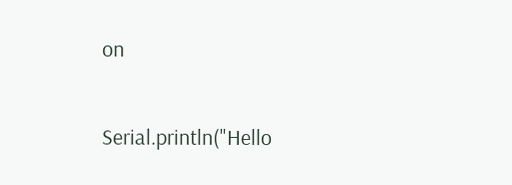on

Serial.println("Hello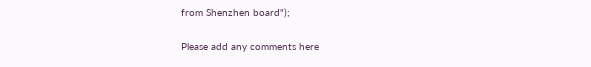from Shenzhen board");

Please add any comments here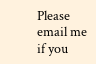Please email me if you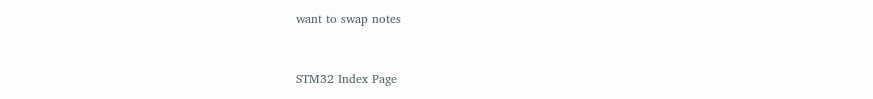want to swap notes


STM32 Index Page